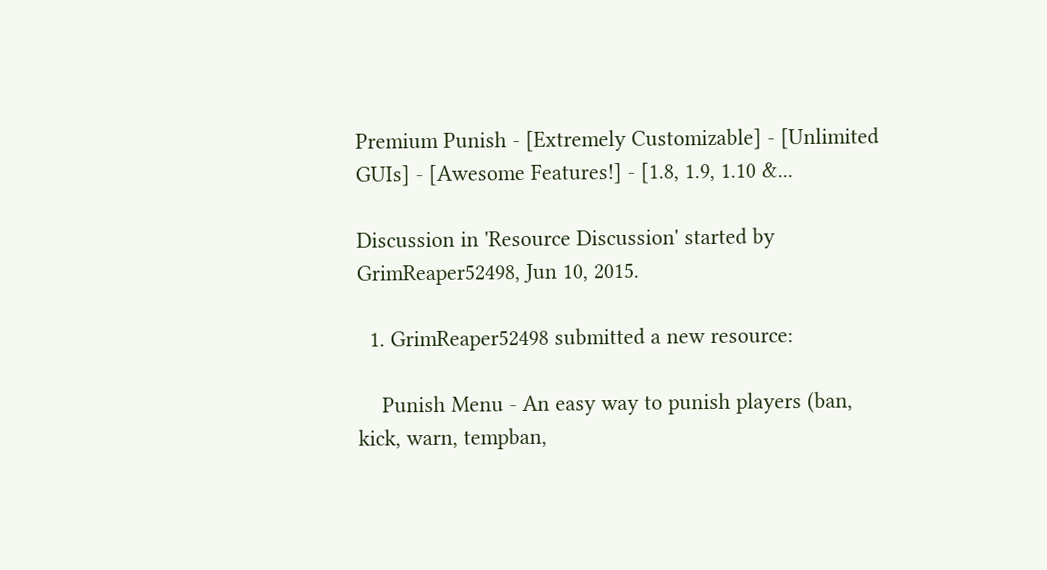Premium Punish - [Extremely Customizable] - [Unlimited GUIs] - [Awesome Features!] - [1.8, 1.9, 1.10 &...

Discussion in 'Resource Discussion' started by GrimReaper52498, Jun 10, 2015.

  1. GrimReaper52498 submitted a new resource:

    Punish Menu - An easy way to punish players (ban, kick, warn, tempban,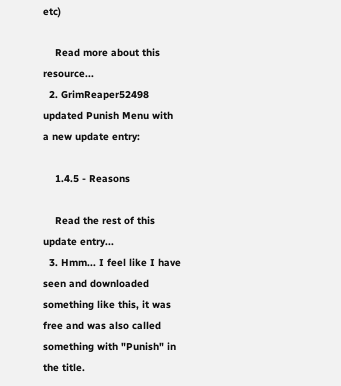etc)

    Read more about this resource...
  2. GrimReaper52498 updated Punish Menu with a new update entry:

    1.4.5 - Reasons

    Read the rest of this update entry...
  3. Hmm... I feel like I have seen and downloaded something like this, it was free and was also called something with "Punish" in the title.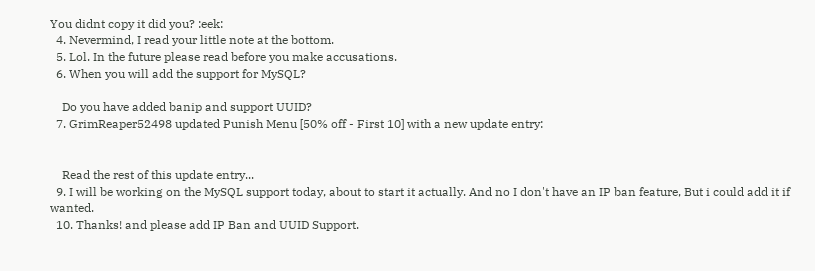You didnt copy it did you? :eek:
  4. Nevermind, I read your little note at the bottom.
  5. Lol. In the future please read before you make accusations.
  6. When you will add the support for MySQL?

    Do you have added banip and support UUID?
  7. GrimReaper52498 updated Punish Menu [50% off - First 10] with a new update entry:


    Read the rest of this update entry...
  9. I will be working on the MySQL support today, about to start it actually. And no I don't have an IP ban feature, But i could add it if wanted.
  10. Thanks! and please add IP Ban and UUID Support.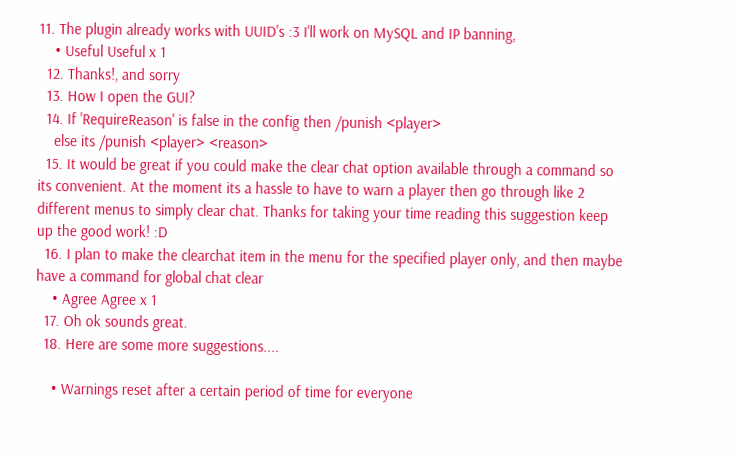11. The plugin already works with UUID's :3 I'll work on MySQL and IP banning,
    • Useful Useful x 1
  12. Thanks!, and sorry
  13. How I open the GUI?
  14. If 'RequireReason' is false in the config then /punish <player>
    else its /punish <player> <reason>
  15. It would be great if you could make the clear chat option available through a command so its convenient. At the moment its a hassle to have to warn a player then go through like 2 different menus to simply clear chat. Thanks for taking your time reading this suggestion keep up the good work! :D
  16. I plan to make the clearchat item in the menu for the specified player only, and then maybe have a command for global chat clear
    • Agree Agree x 1
  17. Oh ok sounds great.
  18. Here are some more suggestions....

    • Warnings reset after a certain period of time for everyone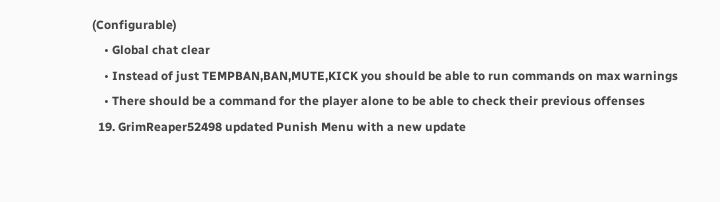(Configurable)
    • Global chat clear
    • Instead of just TEMPBAN,BAN,MUTE,KICK you should be able to run commands on max warnings
    • There should be a command for the player alone to be able to check their previous offenses
  19. GrimReaper52498 updated Punish Menu with a new update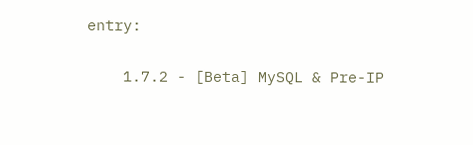entry:

    1.7.2 - [Beta] MySQL & Pre-IP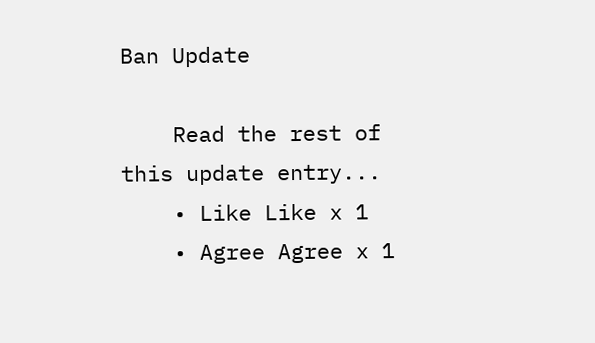Ban Update

    Read the rest of this update entry...
    • Like Like x 1
    • Agree Agree x 1